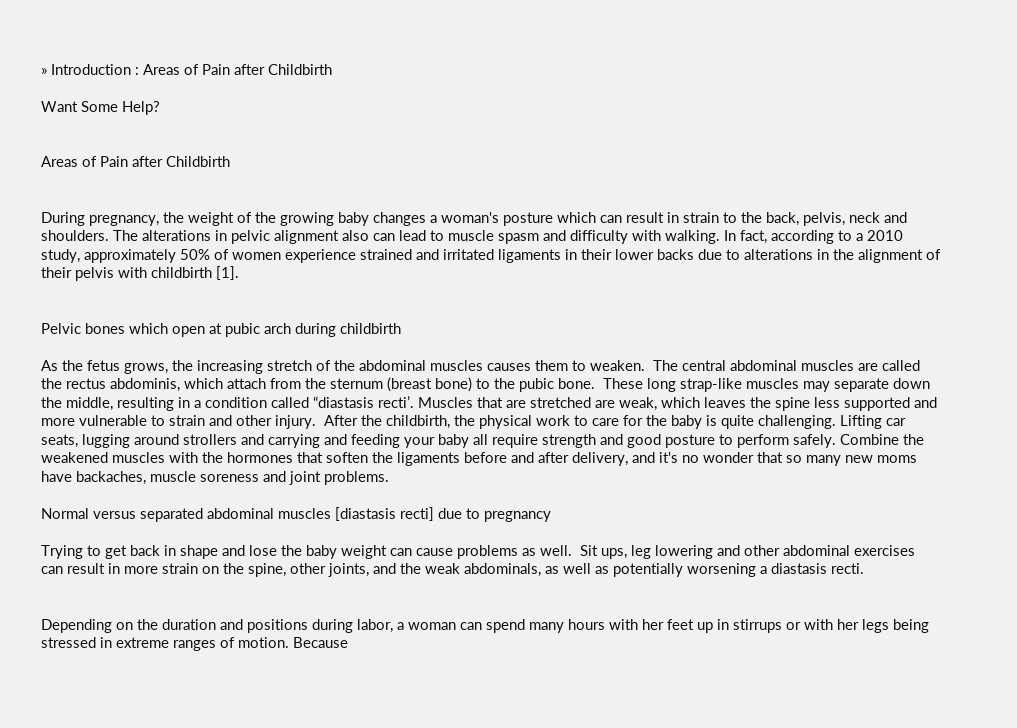» Introduction : Areas of Pain after Childbirth

Want Some Help?


Areas of Pain after Childbirth


During pregnancy, the weight of the growing baby changes a woman's posture which can result in strain to the back, pelvis, neck and shoulders. The alterations in pelvic alignment also can lead to muscle spasm and difficulty with walking. In fact, according to a 2010 study, approximately 50% of women experience strained and irritated ligaments in their lower backs due to alterations in the alignment of their pelvis with childbirth [1].


Pelvic bones which open at pubic arch during childbirth

As the fetus grows, the increasing stretch of the abdominal muscles causes them to weaken.  The central abdominal muscles are called the rectus abdominis, which attach from the sternum (breast bone) to the pubic bone.  These long strap-like muscles may separate down the middle, resulting in a condition called “diastasis recti’. Muscles that are stretched are weak, which leaves the spine less supported and more vulnerable to strain and other injury.  After the childbirth, the physical work to care for the baby is quite challenging. Lifting car seats, lugging around strollers and carrying and feeding your baby all require strength and good posture to perform safely. Combine the weakened muscles with the hormones that soften the ligaments before and after delivery, and it's no wonder that so many new moms have backaches, muscle soreness and joint problems.

Normal versus separated abdominal muscles [diastasis recti] due to pregnancy

Trying to get back in shape and lose the baby weight can cause problems as well.  Sit ups, leg lowering and other abdominal exercises can result in more strain on the spine, other joints, and the weak abdominals, as well as potentially worsening a diastasis recti.


Depending on the duration and positions during labor, a woman can spend many hours with her feet up in stirrups or with her legs being stressed in extreme ranges of motion. Because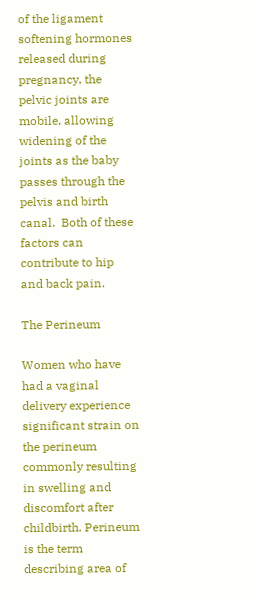of the ligament softening hormones released during pregnancy, the pelvic joints are mobile, allowing widening of the joints as the baby passes through the pelvis and birth canal.  Both of these factors can contribute to hip and back pain.

The Perineum

Women who have had a vaginal delivery experience significant strain on the perineum commonly resulting in swelling and discomfort after childbirth. Perineum is the term describing area of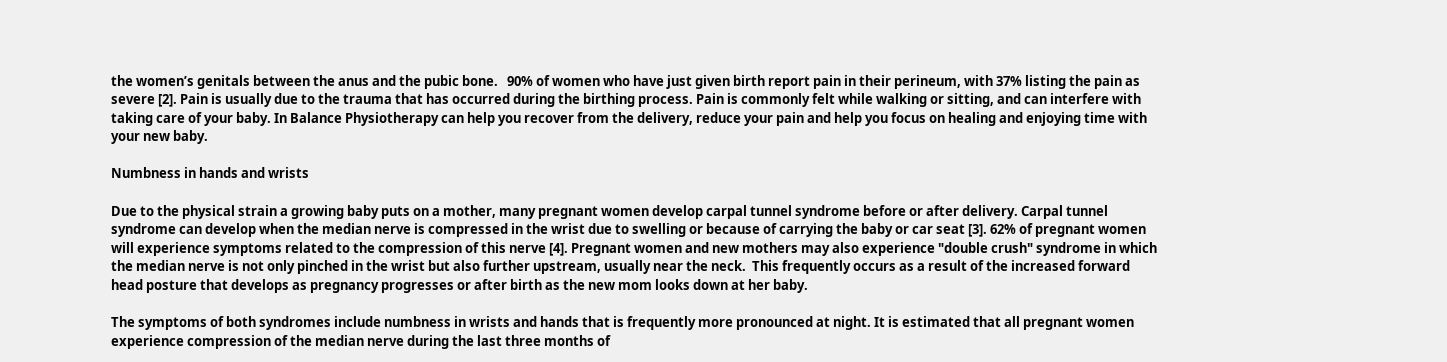the women’s genitals between the anus and the pubic bone.   90% of women who have just given birth report pain in their perineum, with 37% listing the pain as severe [2]. Pain is usually due to the trauma that has occurred during the birthing process. Pain is commonly felt while walking or sitting, and can interfere with taking care of your baby. In Balance Physiotherapy can help you recover from the delivery, reduce your pain and help you focus on healing and enjoying time with your new baby.

Numbness in hands and wrists

Due to the physical strain a growing baby puts on a mother, many pregnant women develop carpal tunnel syndrome before or after delivery. Carpal tunnel syndrome can develop when the median nerve is compressed in the wrist due to swelling or because of carrying the baby or car seat [3]. 62% of pregnant women will experience symptoms related to the compression of this nerve [4]. Pregnant women and new mothers may also experience "double crush" syndrome in which the median nerve is not only pinched in the wrist but also further upstream, usually near the neck.  This frequently occurs as a result of the increased forward head posture that develops as pregnancy progresses or after birth as the new mom looks down at her baby.

The symptoms of both syndromes include numbness in wrists and hands that is frequently more pronounced at night. It is estimated that all pregnant women experience compression of the median nerve during the last three months of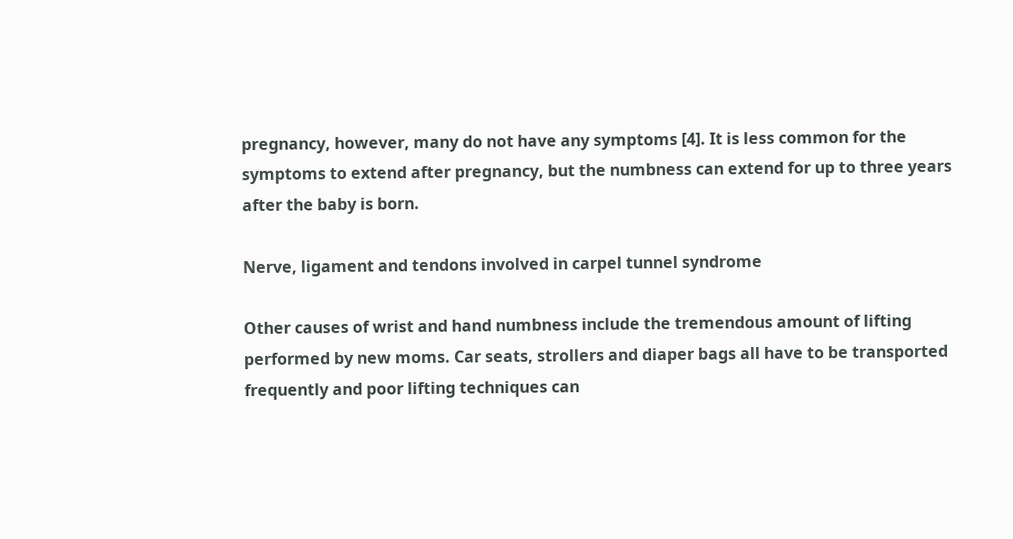pregnancy, however, many do not have any symptoms [4]. It is less common for the symptoms to extend after pregnancy, but the numbness can extend for up to three years after the baby is born.

Nerve, ligament and tendons involved in carpel tunnel syndrome

Other causes of wrist and hand numbness include the tremendous amount of lifting performed by new moms. Car seats, strollers and diaper bags all have to be transported frequently and poor lifting techniques can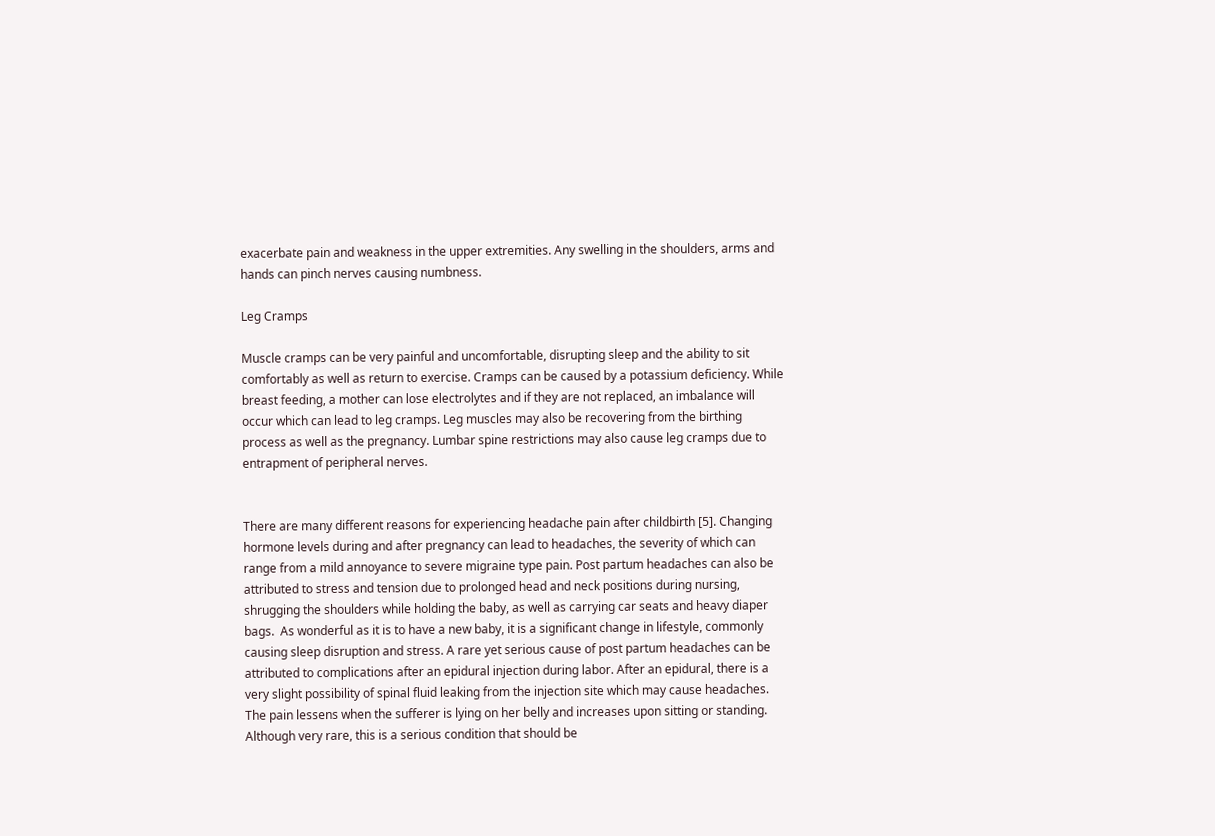exacerbate pain and weakness in the upper extremities. Any swelling in the shoulders, arms and hands can pinch nerves causing numbness.

Leg Cramps

Muscle cramps can be very painful and uncomfortable, disrupting sleep and the ability to sit comfortably as well as return to exercise. Cramps can be caused by a potassium deficiency. While breast feeding, a mother can lose electrolytes and if they are not replaced, an imbalance will occur which can lead to leg cramps. Leg muscles may also be recovering from the birthing process as well as the pregnancy. Lumbar spine restrictions may also cause leg cramps due to entrapment of peripheral nerves.


There are many different reasons for experiencing headache pain after childbirth [5]. Changing hormone levels during and after pregnancy can lead to headaches, the severity of which can range from a mild annoyance to severe migraine type pain. Post partum headaches can also be attributed to stress and tension due to prolonged head and neck positions during nursing, shrugging the shoulders while holding the baby, as well as carrying car seats and heavy diaper bags.  As wonderful as it is to have a new baby, it is a significant change in lifestyle, commonly causing sleep disruption and stress. A rare yet serious cause of post partum headaches can be attributed to complications after an epidural injection during labor. After an epidural, there is a very slight possibility of spinal fluid leaking from the injection site which may cause headaches. The pain lessens when the sufferer is lying on her belly and increases upon sitting or standing. Although very rare, this is a serious condition that should be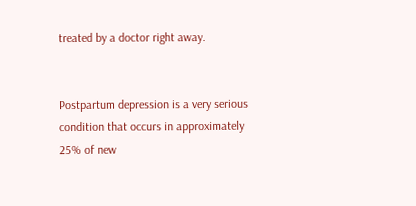treated by a doctor right away.


Postpartum depression is a very serious condition that occurs in approximately 25% of new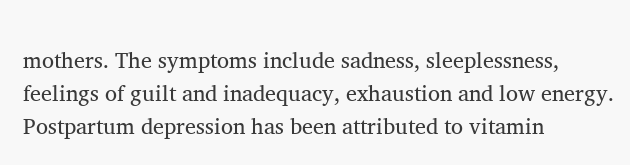mothers. The symptoms include sadness, sleeplessness, feelings of guilt and inadequacy, exhaustion and low energy. Postpartum depression has been attributed to vitamin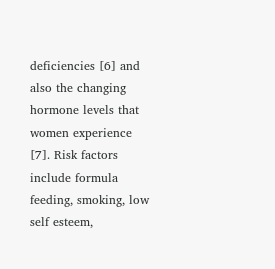deficiencies [6] and also the changing hormone levels that women experience [7]. Risk factors include formula feeding, smoking, low self esteem,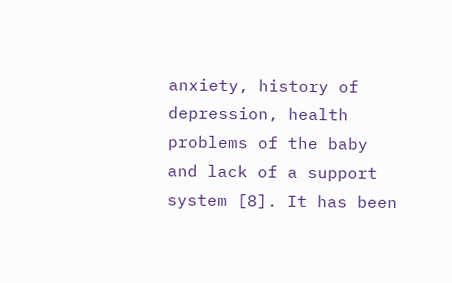anxiety, history of depression, health problems of the baby and lack of a support system [8]. It has been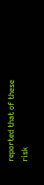reported that of these risk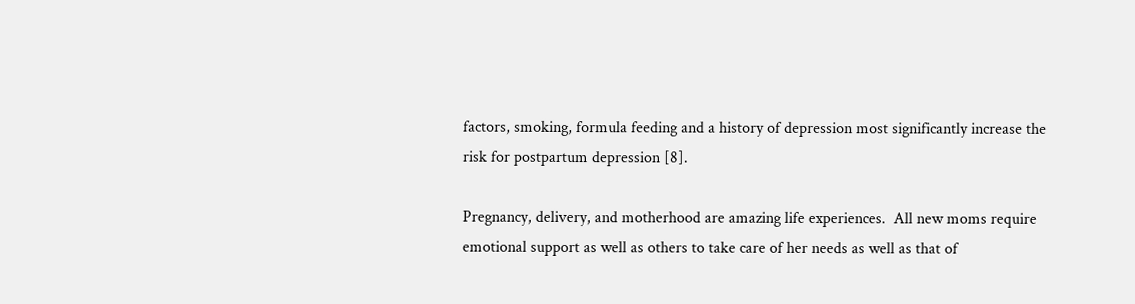factors, smoking, formula feeding and a history of depression most significantly increase the risk for postpartum depression [8].

Pregnancy, delivery, and motherhood are amazing life experiences.  All new moms require emotional support as well as others to take care of her needs as well as that of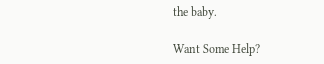the baby.

Want Some Help?